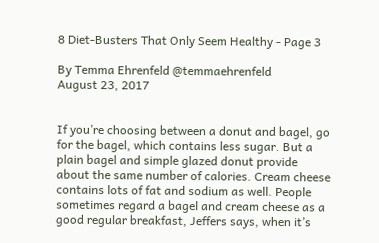8 Diet-Busters That Only Seem Healthy - Page 3

By Temma Ehrenfeld @temmaehrenfeld
August 23, 2017


If you’re choosing between a donut and bagel, go for the bagel, which contains less sugar. But a plain bagel and simple glazed donut provide about the same number of calories. Cream cheese contains lots of fat and sodium as well. People sometimes regard a bagel and cream cheese as a good regular breakfast, Jeffers says, when it’s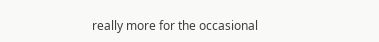really more for the occasional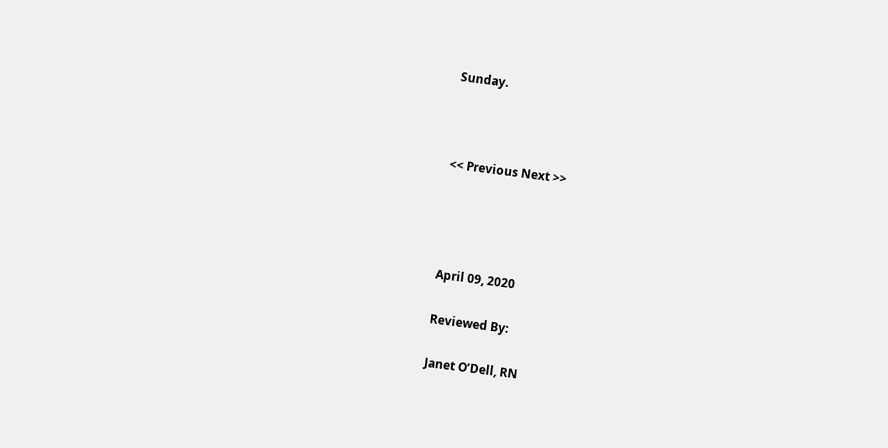Sunday.



<< Previous Next >>




April 09, 2020

Reviewed By:

Janet O’Dell, RN